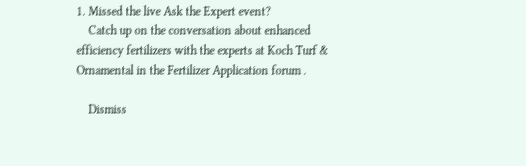1. Missed the live Ask the Expert event?
    Catch up on the conversation about enhanced efficiency fertilizers with the experts at Koch Turf & Ornamental in the Fertilizer Application forum .

    Dismiss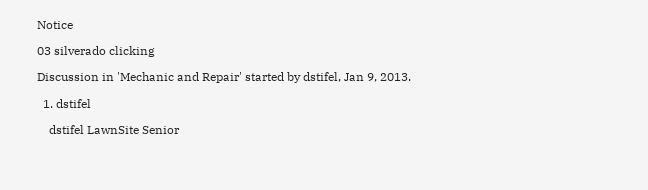Notice

03 silverado clicking

Discussion in 'Mechanic and Repair' started by dstifel, Jan 9, 2013.

  1. dstifel

    dstifel LawnSite Senior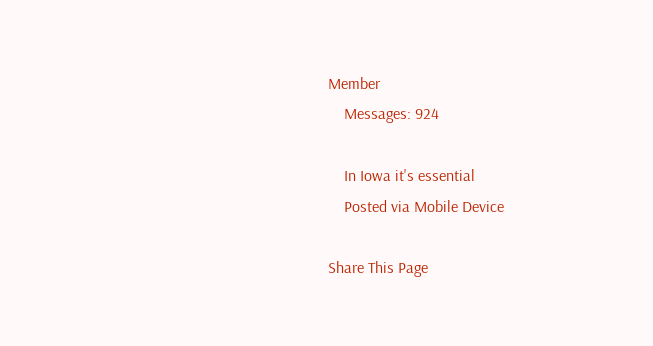Member
    Messages: 924

    In Iowa it's essential
    Posted via Mobile Device

Share This Page